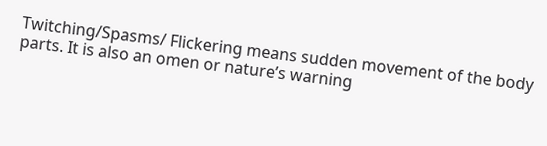Twitching/Spasms/ Flickering means sudden movement of the body parts. It is also an omen or nature’s warning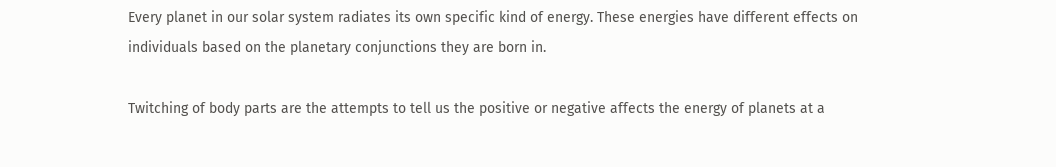Every planet in our solar system radiates its own specific kind of energy. These energies have different effects on individuals based on the planetary conjunctions they are born in.

Twitching of body parts are the attempts to tell us the positive or negative affects the energy of planets at a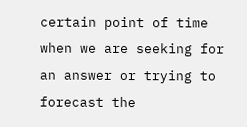certain point of time when we are seeking for an answer or trying to forecast the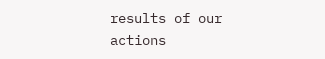results of our actions